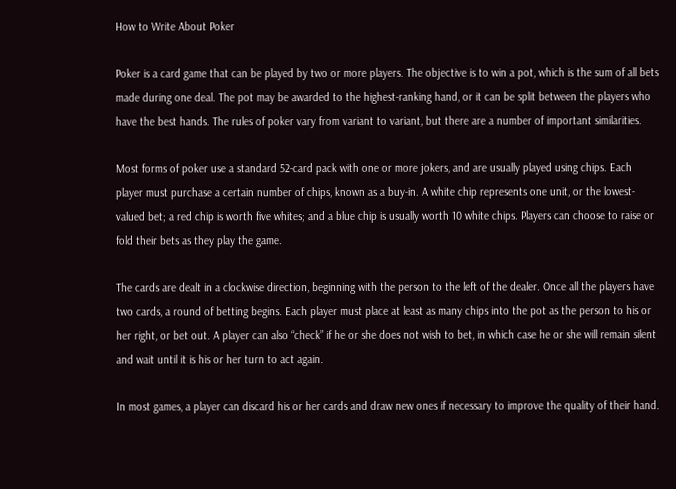How to Write About Poker

Poker is a card game that can be played by two or more players. The objective is to win a pot, which is the sum of all bets made during one deal. The pot may be awarded to the highest-ranking hand, or it can be split between the players who have the best hands. The rules of poker vary from variant to variant, but there are a number of important similarities.

Most forms of poker use a standard 52-card pack with one or more jokers, and are usually played using chips. Each player must purchase a certain number of chips, known as a buy-in. A white chip represents one unit, or the lowest-valued bet; a red chip is worth five whites; and a blue chip is usually worth 10 white chips. Players can choose to raise or fold their bets as they play the game.

The cards are dealt in a clockwise direction, beginning with the person to the left of the dealer. Once all the players have two cards, a round of betting begins. Each player must place at least as many chips into the pot as the person to his or her right, or bet out. A player can also “check” if he or she does not wish to bet, in which case he or she will remain silent and wait until it is his or her turn to act again.

In most games, a player can discard his or her cards and draw new ones if necessary to improve the quality of their hand.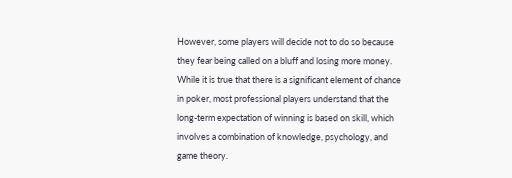However, some players will decide not to do so because they fear being called on a bluff and losing more money. While it is true that there is a significant element of chance in poker, most professional players understand that the long-term expectation of winning is based on skill, which involves a combination of knowledge, psychology, and game theory.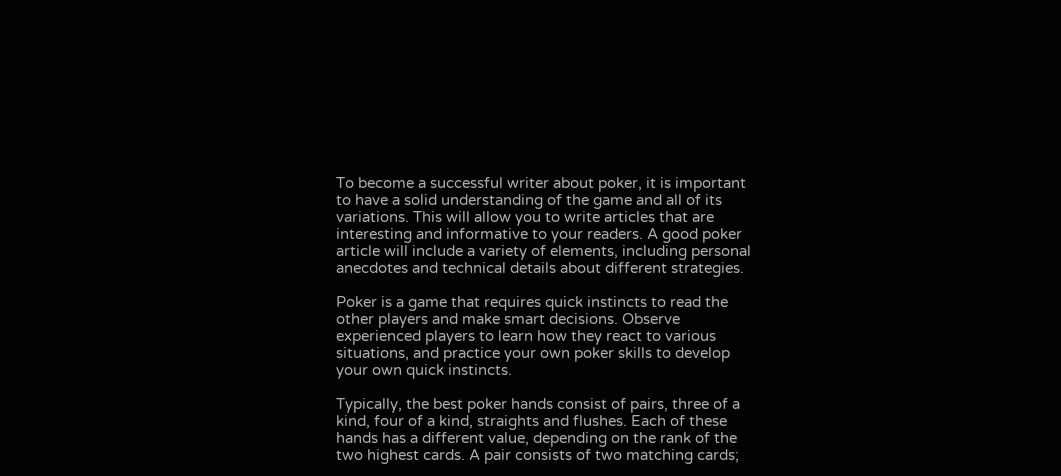To become a successful writer about poker, it is important to have a solid understanding of the game and all of its variations. This will allow you to write articles that are interesting and informative to your readers. A good poker article will include a variety of elements, including personal anecdotes and technical details about different strategies.

Poker is a game that requires quick instincts to read the other players and make smart decisions. Observe experienced players to learn how they react to various situations, and practice your own poker skills to develop your own quick instincts.

Typically, the best poker hands consist of pairs, three of a kind, four of a kind, straights and flushes. Each of these hands has a different value, depending on the rank of the two highest cards. A pair consists of two matching cards;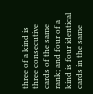three of a kind is three consecutive cards of the same rank; and four of a kind is four identical cards in the same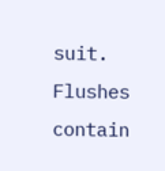suit. Flushes contain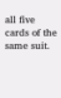all five cards of the same suit.